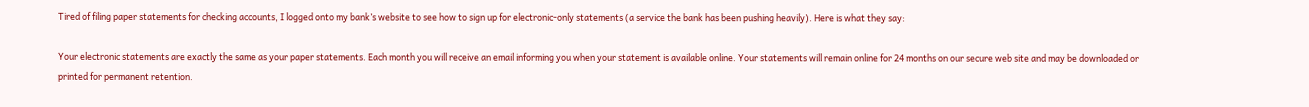Tired of filing paper statements for checking accounts, I logged onto my bank’s website to see how to sign up for electronic-only statements (a service the bank has been pushing heavily). Here is what they say:

Your electronic statements are exactly the same as your paper statements. Each month you will receive an email informing you when your statement is available online. Your statements will remain online for 24 months on our secure web site and may be downloaded or printed for permanent retention.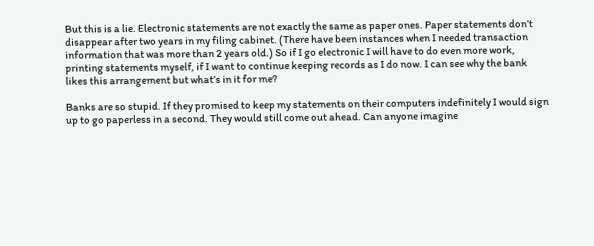But this is a lie. Electronic statements are not exactly the same as paper ones. Paper statements don’t disappear after two years in my filing cabinet. (There have been instances when I needed transaction information that was more than 2 years old.) So if I go electronic I will have to do even more work, printing statements myself, if I want to continue keeping records as I do now. I can see why the bank likes this arrangement but what’s in it for me?

Banks are so stupid. If they promised to keep my statements on their computers indefinitely I would sign up to go paperless in a second. They would still come out ahead. Can anyone imagine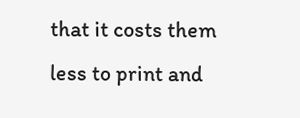that it costs them less to print and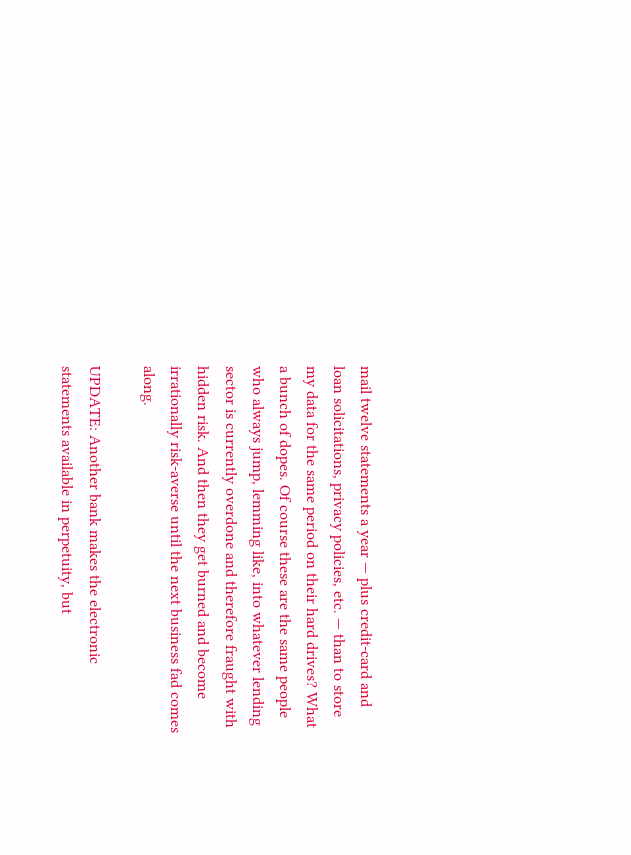mail twelve statements a year — plus credit-card and loan solicitations, privacy policies, etc. — than to store my data for the same period on their hard drives? What a bunch of dopes. Of course these are the same people who always jump, lemming like, into whatever lending sector is currently overdone and therefore fraught with hidden risk. And then they get burned and become irrationally risk-averse until the next business fad comes along.

UPDATE: Another bank makes the electronic statements available in perpetuity, but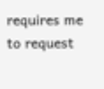requires me to request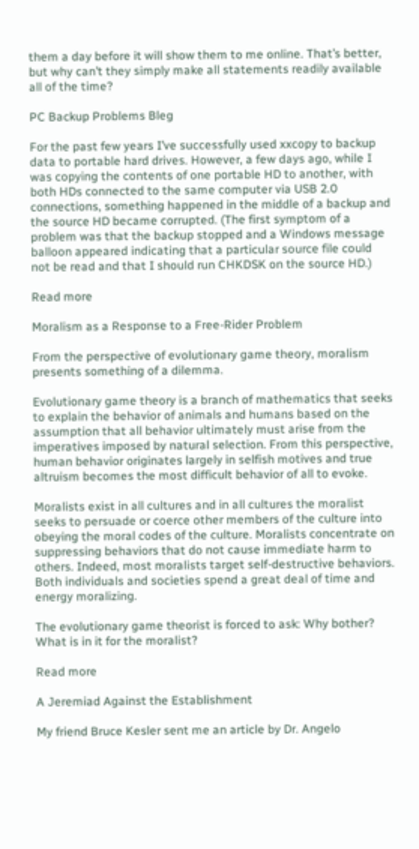them a day before it will show them to me online. That’s better, but why can’t they simply make all statements readily available all of the time?

PC Backup Problems Bleg

For the past few years I’ve successfully used xxcopy to backup data to portable hard drives. However, a few days ago, while I was copying the contents of one portable HD to another, with both HDs connected to the same computer via USB 2.0 connections, something happened in the middle of a backup and the source HD became corrupted. (The first symptom of a problem was that the backup stopped and a Windows message balloon appeared indicating that a particular source file could not be read and that I should run CHKDSK on the source HD.)

Read more

Moralism as a Response to a Free-Rider Problem

From the perspective of evolutionary game theory, moralism presents something of a dilemma.

Evolutionary game theory is a branch of mathematics that seeks to explain the behavior of animals and humans based on the assumption that all behavior ultimately must arise from the imperatives imposed by natural selection. From this perspective, human behavior originates largely in selfish motives and true altruism becomes the most difficult behavior of all to evoke.

Moralists exist in all cultures and in all cultures the moralist seeks to persuade or coerce other members of the culture into obeying the moral codes of the culture. Moralists concentrate on suppressing behaviors that do not cause immediate harm to others. Indeed, most moralists target self-destructive behaviors. Both individuals and societies spend a great deal of time and energy moralizing.

The evolutionary game theorist is forced to ask: Why bother? What is in it for the moralist?

Read more

A Jeremiad Against the Establishment

My friend Bruce Kesler sent me an article by Dr. Angelo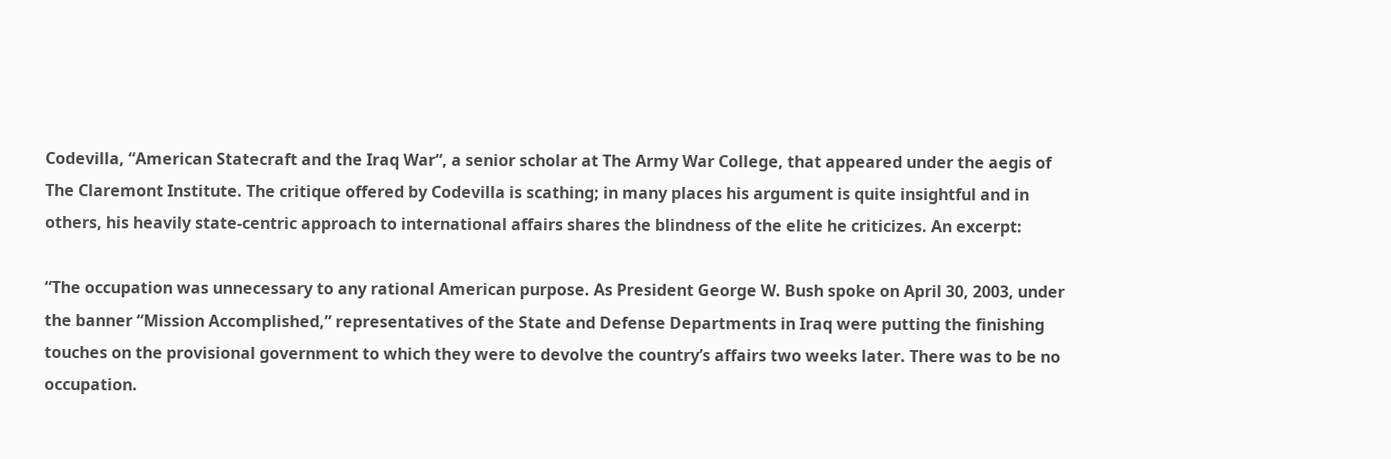Codevilla, “American Statecraft and the Iraq War“, a senior scholar at The Army War College, that appeared under the aegis of The Claremont Institute. The critique offered by Codevilla is scathing; in many places his argument is quite insightful and in others, his heavily state-centric approach to international affairs shares the blindness of the elite he criticizes. An excerpt:

“The occupation was unnecessary to any rational American purpose. As President George W. Bush spoke on April 30, 2003, under the banner “Mission Accomplished,” representatives of the State and Defense Departments in Iraq were putting the finishing touches on the provisional government to which they were to devolve the country’s affairs two weeks later. There was to be no occupation.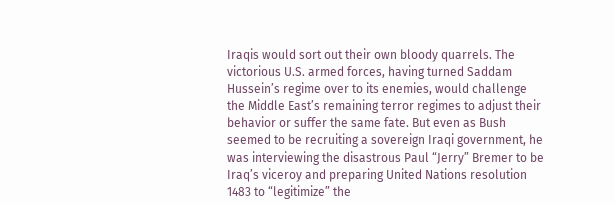Iraqis would sort out their own bloody quarrels. The victorious U.S. armed forces, having turned Saddam Hussein’s regime over to its enemies, would challenge the Middle East’s remaining terror regimes to adjust their behavior or suffer the same fate. But even as Bush seemed to be recruiting a sovereign Iraqi government, he was interviewing the disastrous Paul “Jerry” Bremer to be Iraq’s viceroy and preparing United Nations resolution 1483 to “legitimize” the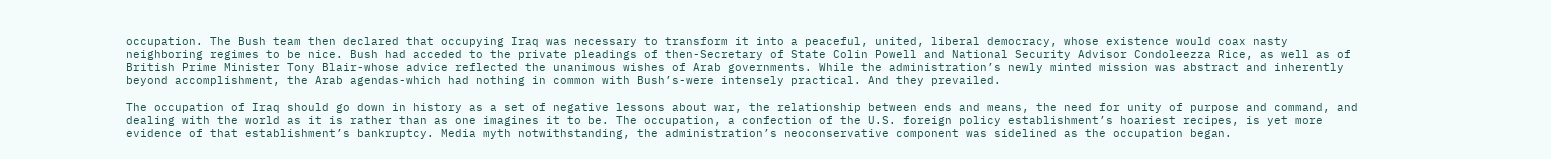occupation. The Bush team then declared that occupying Iraq was necessary to transform it into a peaceful, united, liberal democracy, whose existence would coax nasty neighboring regimes to be nice. Bush had acceded to the private pleadings of then-Secretary of State Colin Powell and National Security Advisor Condoleezza Rice, as well as of British Prime Minister Tony Blair-whose advice reflected the unanimous wishes of Arab governments. While the administration’s newly minted mission was abstract and inherently beyond accomplishment, the Arab agendas-which had nothing in common with Bush’s-were intensely practical. And they prevailed.

The occupation of Iraq should go down in history as a set of negative lessons about war, the relationship between ends and means, the need for unity of purpose and command, and dealing with the world as it is rather than as one imagines it to be. The occupation, a confection of the U.S. foreign policy establishment’s hoariest recipes, is yet more evidence of that establishment’s bankruptcy. Media myth notwithstanding, the administration’s neoconservative component was sidelined as the occupation began.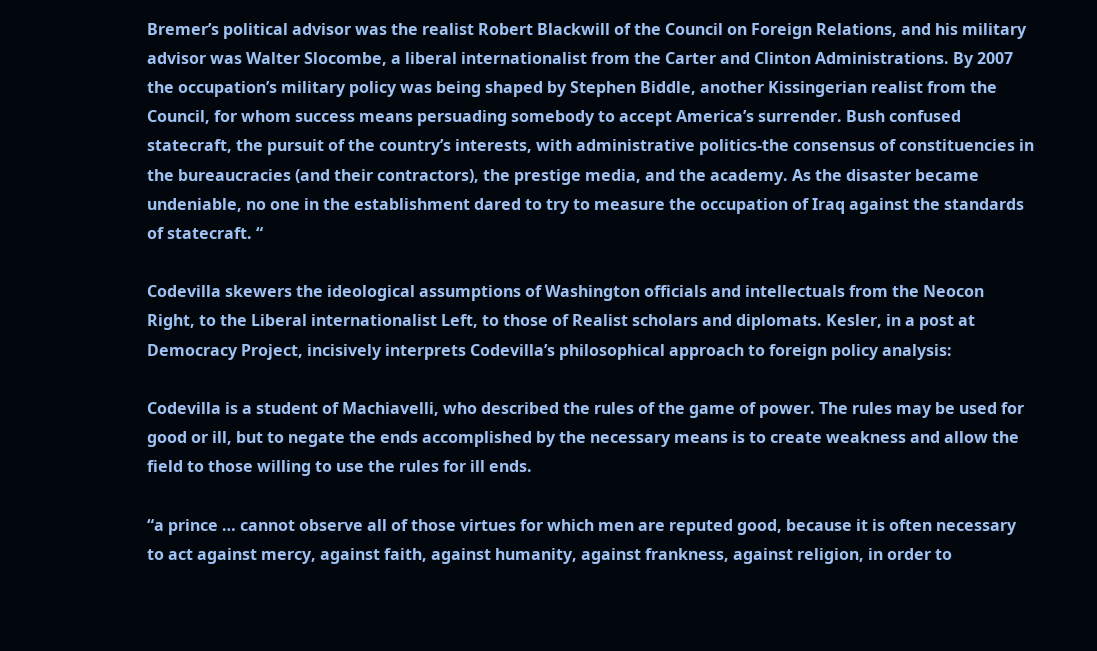Bremer’s political advisor was the realist Robert Blackwill of the Council on Foreign Relations, and his military advisor was Walter Slocombe, a liberal internationalist from the Carter and Clinton Administrations. By 2007 the occupation’s military policy was being shaped by Stephen Biddle, another Kissingerian realist from the Council, for whom success means persuading somebody to accept America’s surrender. Bush confused statecraft, the pursuit of the country’s interests, with administrative politics-the consensus of constituencies in the bureaucracies (and their contractors), the prestige media, and the academy. As the disaster became undeniable, no one in the establishment dared to try to measure the occupation of Iraq against the standards of statecraft. “

Codevilla skewers the ideological assumptions of Washington officials and intellectuals from the Neocon Right, to the Liberal internationalist Left, to those of Realist scholars and diplomats. Kesler, in a post at Democracy Project, incisively interprets Codevilla’s philosophical approach to foreign policy analysis:

Codevilla is a student of Machiavelli, who described the rules of the game of power. The rules may be used for good or ill, but to negate the ends accomplished by the necessary means is to create weakness and allow the field to those willing to use the rules for ill ends.

“a prince … cannot observe all of those virtues for which men are reputed good, because it is often necessary to act against mercy, against faith, against humanity, against frankness, against religion, in order to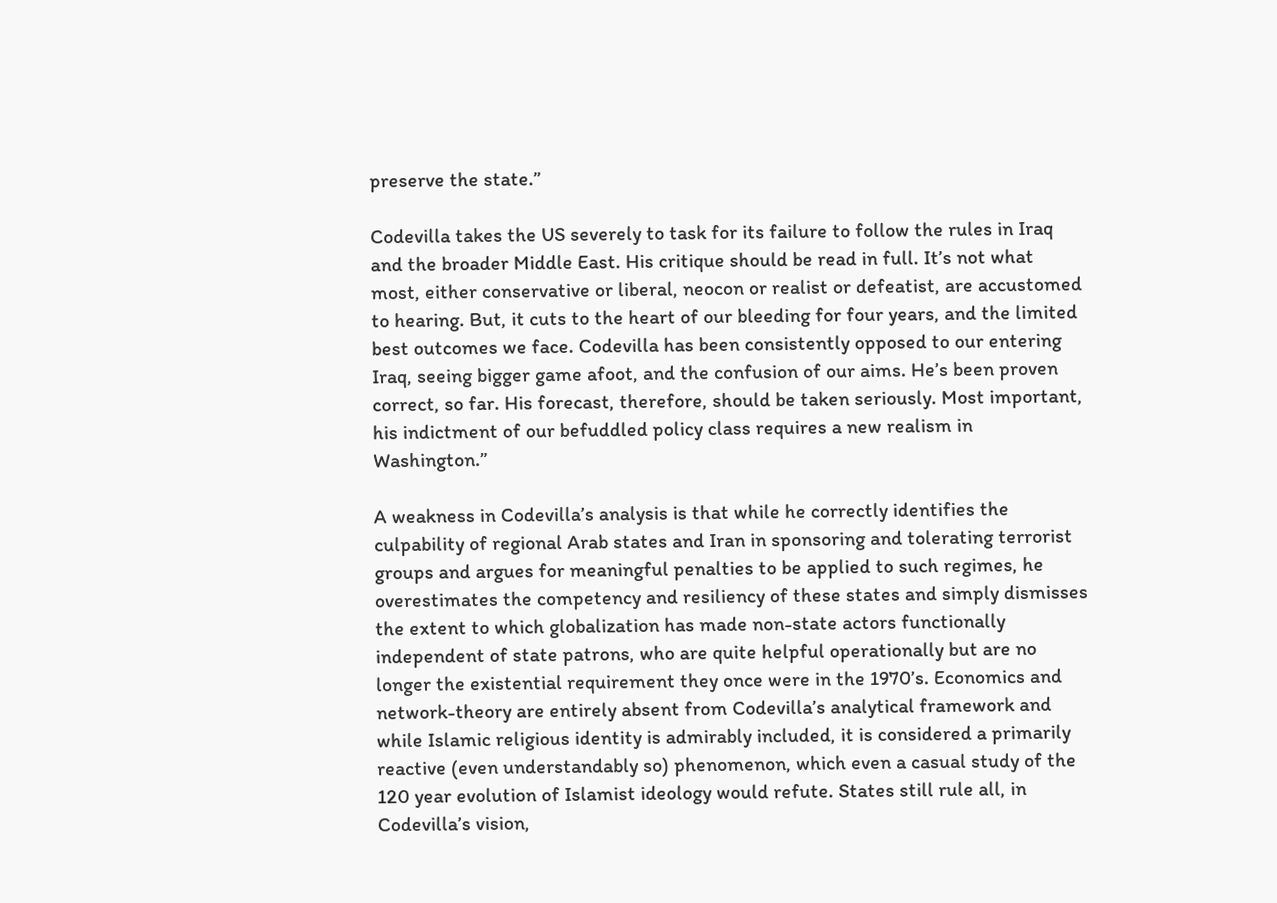preserve the state.”

Codevilla takes the US severely to task for its failure to follow the rules in Iraq and the broader Middle East. His critique should be read in full. It’s not what most, either conservative or liberal, neocon or realist or defeatist, are accustomed to hearing. But, it cuts to the heart of our bleeding for four years, and the limited best outcomes we face. Codevilla has been consistently opposed to our entering Iraq, seeing bigger game afoot, and the confusion of our aims. He’s been proven correct, so far. His forecast, therefore, should be taken seriously. Most important, his indictment of our befuddled policy class requires a new realism in Washington.”

A weakness in Codevilla’s analysis is that while he correctly identifies the culpability of regional Arab states and Iran in sponsoring and tolerating terrorist groups and argues for meaningful penalties to be applied to such regimes, he overestimates the competency and resiliency of these states and simply dismisses the extent to which globalization has made non-state actors functionally independent of state patrons, who are quite helpful operationally but are no longer the existential requirement they once were in the 1970’s. Economics and network-theory are entirely absent from Codevilla’s analytical framework and while Islamic religious identity is admirably included, it is considered a primarily reactive (even understandably so) phenomenon, which even a casual study of the 120 year evolution of Islamist ideology would refute. States still rule all, in Codevilla’s vision,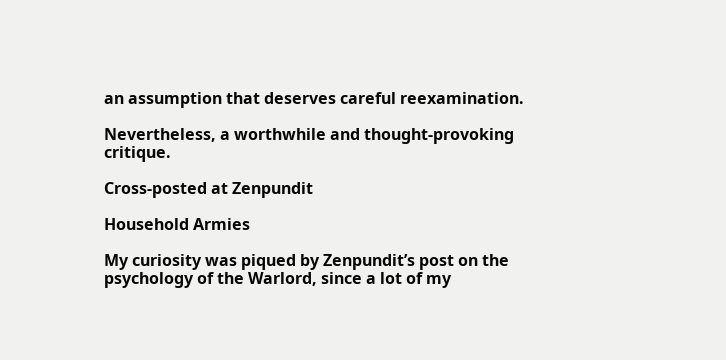an assumption that deserves careful reexamination.

Nevertheless, a worthwhile and thought-provoking critique.

Cross-posted at Zenpundit

Household Armies

My curiosity was piqued by Zenpundit’s post on the psychology of the Warlord, since a lot of my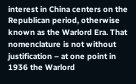interest in China centers on the Republican period, otherwise known as the Warlord Era. That nomenclature is not without justification – at one point in 1936 the Warlord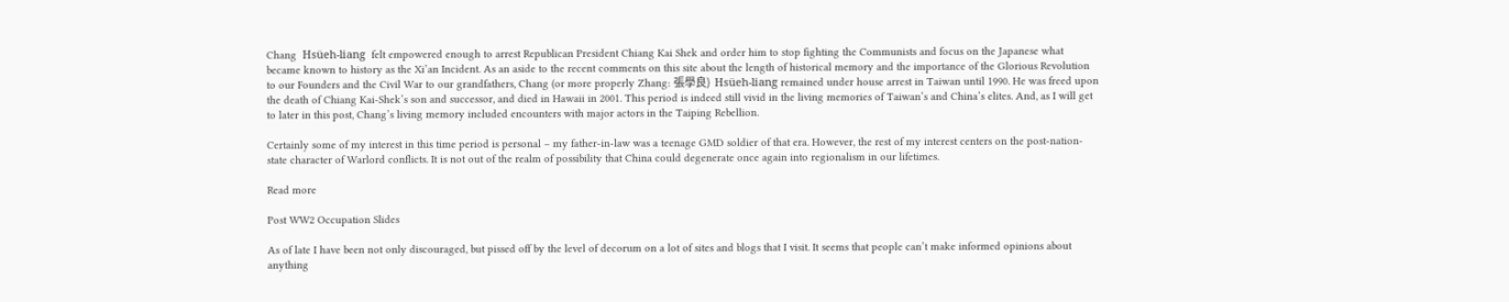Chang  Hsüeh-liang  felt empowered enough to arrest Republican President Chiang Kai Shek and order him to stop fighting the Communists and focus on the Japanese what became known to history as the Xi’an Incident. As an aside to the recent comments on this site about the length of historical memory and the importance of the Glorious Revolution to our Founders and the Civil War to our grandfathers, Chang (or more properly Zhang: 張學良)  Hsüeh-liang remained under house arrest in Taiwan until 1990. He was freed upon the death of Chiang Kai-Shek’s son and successor, and died in Hawaii in 2001. This period is indeed still vivid in the living memories of Taiwan’s and China’s elites. And, as I will get to later in this post, Chang’s living memory included encounters with major actors in the Taiping Rebellion.

Certainly some of my interest in this time period is personal – my father-in-law was a teenage GMD soldier of that era. However, the rest of my interest centers on the post-nation-state character of Warlord conflicts. It is not out of the realm of possibility that China could degenerate once again into regionalism in our lifetimes.

Read more

Post WW2 Occupation Slides

As of late I have been not only discouraged, but pissed off by the level of decorum on a lot of sites and blogs that I visit. It seems that people can’t make informed opinions about anything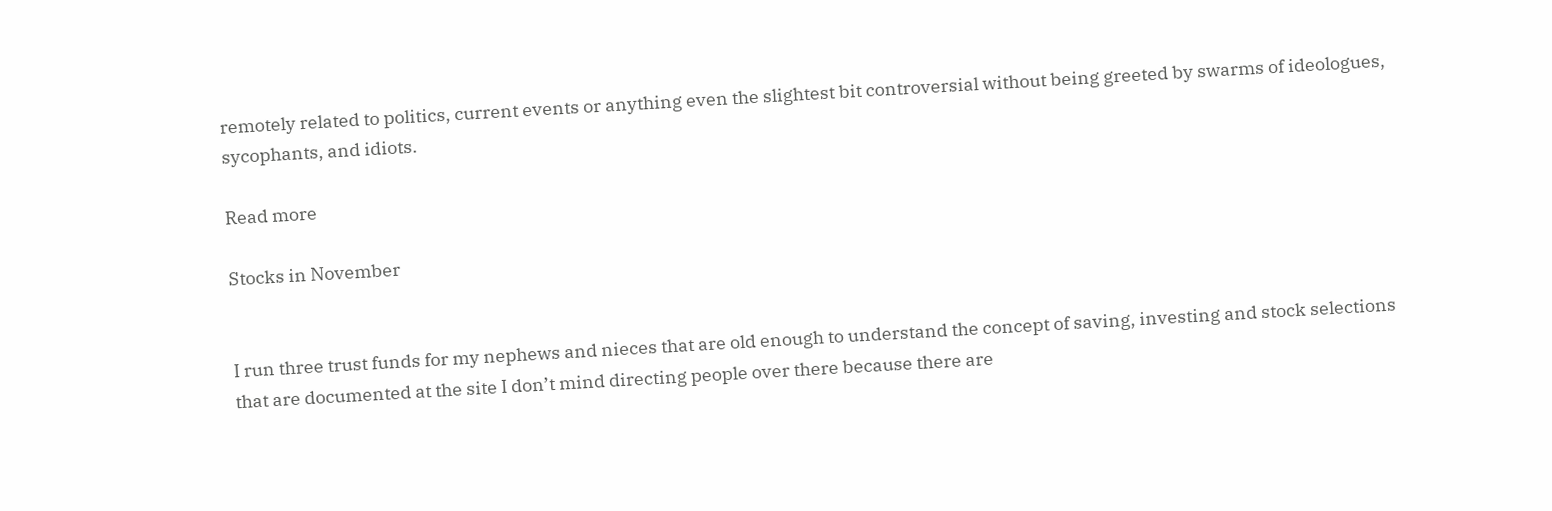remotely related to politics, current events or anything even the slightest bit controversial without being greeted by swarms of ideologues, sycophants, and idiots.

Read more

Stocks in November


I run three trust funds for my nephews and nieces that are old enough to understand the concept of saving, investing and stock selections that are documented at the site I don’t mind directing people over there because there are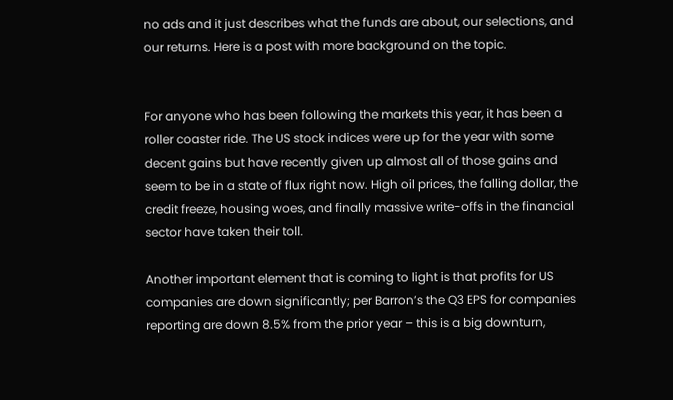no ads and it just describes what the funds are about, our selections, and our returns. Here is a post with more background on the topic.


For anyone who has been following the markets this year, it has been a roller coaster ride. The US stock indices were up for the year with some decent gains but have recently given up almost all of those gains and seem to be in a state of flux right now. High oil prices, the falling dollar, the credit freeze, housing woes, and finally massive write-offs in the financial sector have taken their toll.

Another important element that is coming to light is that profits for US companies are down significantly; per Barron’s the Q3 EPS for companies reporting are down 8.5% from the prior year – this is a big downturn,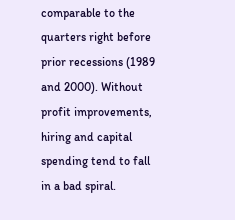comparable to the quarters right before prior recessions (1989 and 2000). Without profit improvements, hiring and capital spending tend to fall in a bad spiral.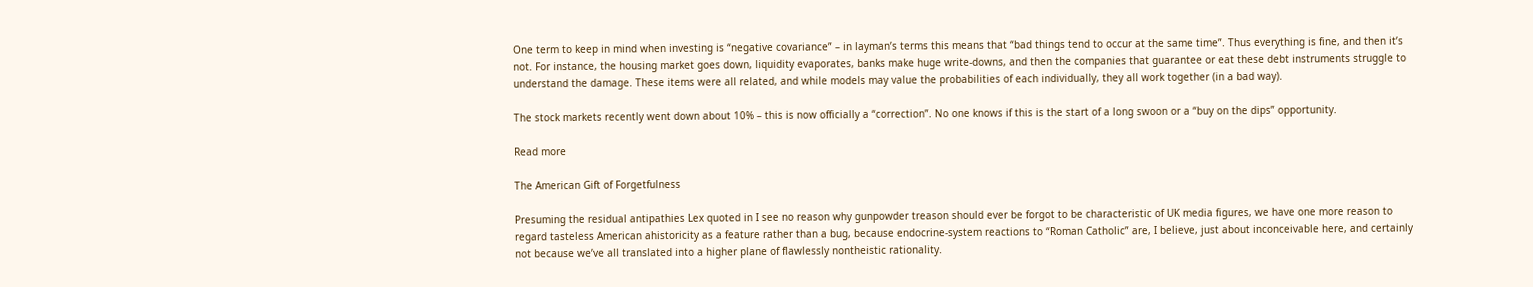One term to keep in mind when investing is “negative covariance” – in layman’s terms this means that “bad things tend to occur at the same time”. Thus everything is fine, and then it’s not. For instance, the housing market goes down, liquidity evaporates, banks make huge write-downs, and then the companies that guarantee or eat these debt instruments struggle to understand the damage. These items were all related, and while models may value the probabilities of each individually, they all work together (in a bad way).

The stock markets recently went down about 10% – this is now officially a “correction”. No one knows if this is the start of a long swoon or a “buy on the dips” opportunity.

Read more

The American Gift of Forgetfulness

Presuming the residual antipathies Lex quoted in I see no reason why gunpowder treason should ever be forgot to be characteristic of UK media figures, we have one more reason to regard tasteless American ahistoricity as a feature rather than a bug, because endocrine-system reactions to “Roman Catholic” are, I believe, just about inconceivable here, and certainly not because we’ve all translated into a higher plane of flawlessly nontheistic rationality.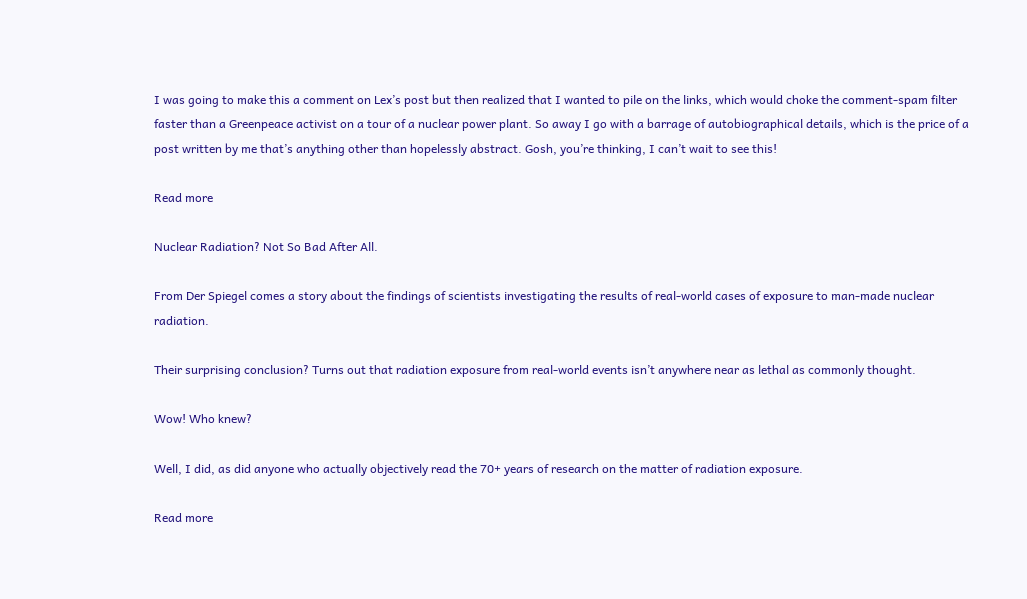I was going to make this a comment on Lex’s post but then realized that I wanted to pile on the links, which would choke the comment-spam filter faster than a Greenpeace activist on a tour of a nuclear power plant. So away I go with a barrage of autobiographical details, which is the price of a post written by me that’s anything other than hopelessly abstract. Gosh, you’re thinking, I can’t wait to see this!

Read more

Nuclear Radiation? Not So Bad After All.

From Der Spiegel comes a story about the findings of scientists investigating the results of real-world cases of exposure to man-made nuclear radiation.

Their surprising conclusion? Turns out that radiation exposure from real-world events isn’t anywhere near as lethal as commonly thought.

Wow! Who knew?

Well, I did, as did anyone who actually objectively read the 70+ years of research on the matter of radiation exposure.

Read more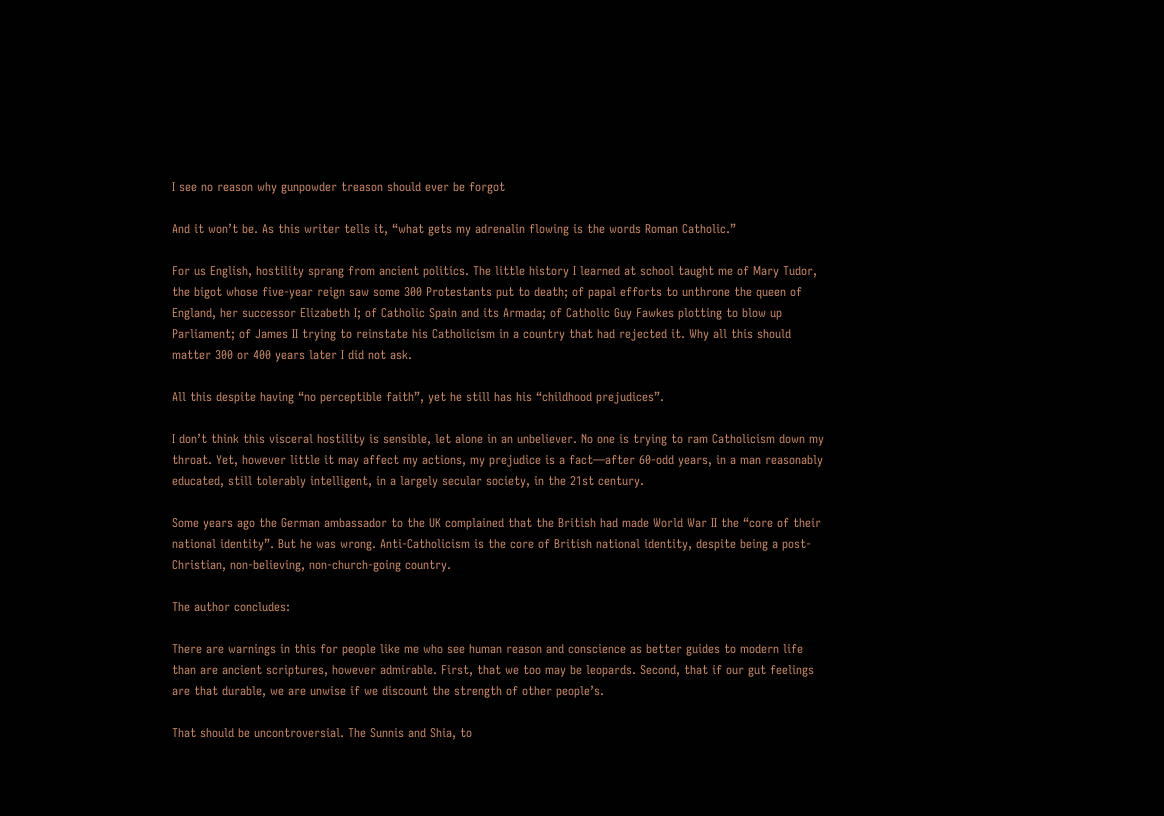I see no reason why gunpowder treason should ever be forgot

And it won’t be. As this writer tells it, “what gets my adrenalin flowing is the words Roman Catholic.”

For us English, hostility sprang from ancient politics. The little history I learned at school taught me of Mary Tudor, the bigot whose five-year reign saw some 300 Protestants put to death; of papal efforts to unthrone the queen of England, her successor Elizabeth I; of Catholic Spain and its Armada; of Catholic Guy Fawkes plotting to blow up Parliament; of James II trying to reinstate his Catholicism in a country that had rejected it. Why all this should matter 300 or 400 years later I did not ask.

All this despite having “no perceptible faith”, yet he still has his “childhood prejudices”.

I don’t think this visceral hostility is sensible, let alone in an unbeliever. No one is trying to ram Catholicism down my throat. Yet, however little it may affect my actions, my prejudice is a fact—after 60-odd years, in a man reasonably educated, still tolerably intelligent, in a largely secular society, in the 21st century.

Some years ago the German ambassador to the UK complained that the British had made World War II the “core of their national identity”. But he was wrong. Anti-Catholicism is the core of British national identity, despite being a post-Christian, non-believing, non-church-going country.

The author concludes:

There are warnings in this for people like me who see human reason and conscience as better guides to modern life than are ancient scriptures, however admirable. First, that we too may be leopards. Second, that if our gut feelings are that durable, we are unwise if we discount the strength of other people’s.

That should be uncontroversial. The Sunnis and Shia, to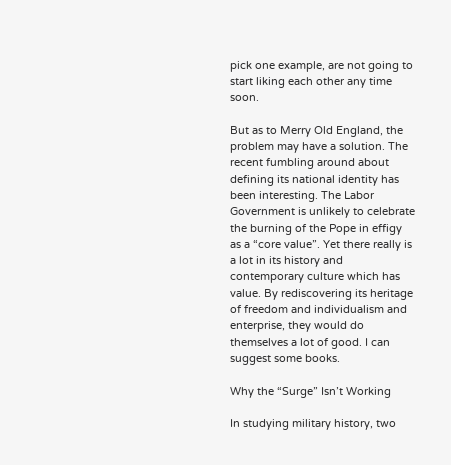pick one example, are not going to start liking each other any time soon.

But as to Merry Old England, the problem may have a solution. The recent fumbling around about defining its national identity has been interesting. The Labor Government is unlikely to celebrate the burning of the Pope in effigy as a “core value”. Yet there really is a lot in its history and contemporary culture which has value. By rediscovering its heritage of freedom and individualism and enterprise, they would do themselves a lot of good. I can suggest some books.

Why the “Surge” Isn’t Working

In studying military history, two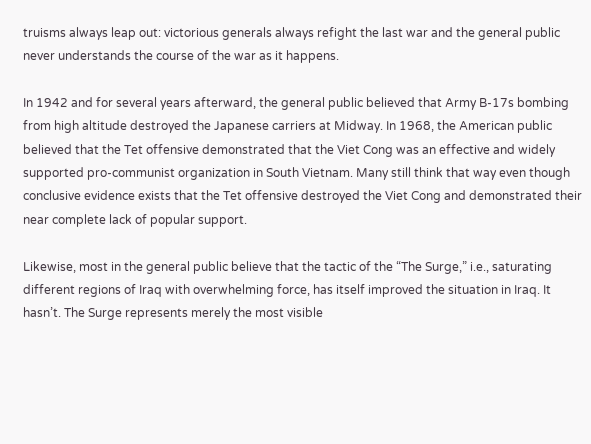truisms always leap out: victorious generals always refight the last war and the general public never understands the course of the war as it happens.

In 1942 and for several years afterward, the general public believed that Army B-17s bombing from high altitude destroyed the Japanese carriers at Midway. In 1968, the American public believed that the Tet offensive demonstrated that the Viet Cong was an effective and widely supported pro-communist organization in South Vietnam. Many still think that way even though conclusive evidence exists that the Tet offensive destroyed the Viet Cong and demonstrated their near complete lack of popular support.

Likewise, most in the general public believe that the tactic of the “The Surge,” i.e., saturating different regions of Iraq with overwhelming force, has itself improved the situation in Iraq. It hasn’t. The Surge represents merely the most visible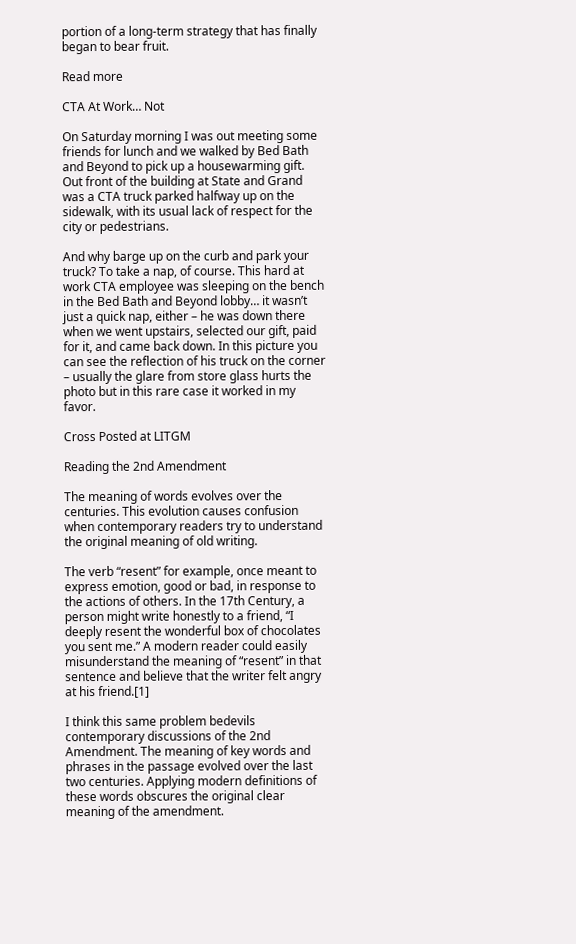portion of a long-term strategy that has finally began to bear fruit.

Read more

CTA At Work… Not

On Saturday morning I was out meeting some friends for lunch and we walked by Bed Bath and Beyond to pick up a housewarming gift. Out front of the building at State and Grand was a CTA truck parked halfway up on the sidewalk, with its usual lack of respect for the city or pedestrians.

And why barge up on the curb and park your truck? To take a nap, of course. This hard at work CTA employee was sleeping on the bench in the Bed Bath and Beyond lobby… it wasn’t just a quick nap, either – he was down there when we went upstairs, selected our gift, paid for it, and came back down. In this picture you can see the reflection of his truck on the corner – usually the glare from store glass hurts the photo but in this rare case it worked in my favor.

Cross Posted at LITGM

Reading the 2nd Amendment

The meaning of words evolves over the centuries. This evolution causes confusion when contemporary readers try to understand the original meaning of old writing.

The verb “resent” for example, once meant to express emotion, good or bad, in response to the actions of others. In the 17th Century, a person might write honestly to a friend, “I deeply resent the wonderful box of chocolates you sent me.” A modern reader could easily misunderstand the meaning of “resent” in that sentence and believe that the writer felt angry at his friend.[1]

I think this same problem bedevils contemporary discussions of the 2nd Amendment. The meaning of key words and phrases in the passage evolved over the last two centuries. Applying modern definitions of these words obscures the original clear meaning of the amendment.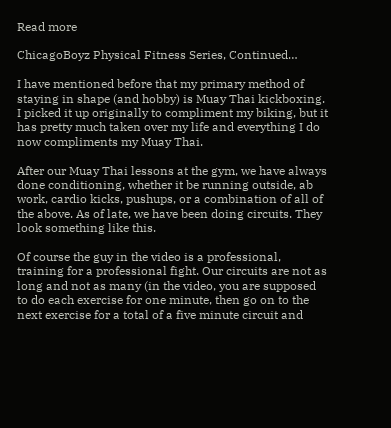Read more

ChicagoBoyz Physical Fitness Series, Continued…

I have mentioned before that my primary method of staying in shape (and hobby) is Muay Thai kickboxing. I picked it up originally to compliment my biking, but it has pretty much taken over my life and everything I do now compliments my Muay Thai.

After our Muay Thai lessons at the gym, we have always done conditioning, whether it be running outside, ab work, cardio kicks, pushups, or a combination of all of the above. As of late, we have been doing circuits. They look something like this.

Of course the guy in the video is a professional, training for a professional fight. Our circuits are not as long and not as many (in the video, you are supposed to do each exercise for one minute, then go on to the next exercise for a total of a five minute circuit and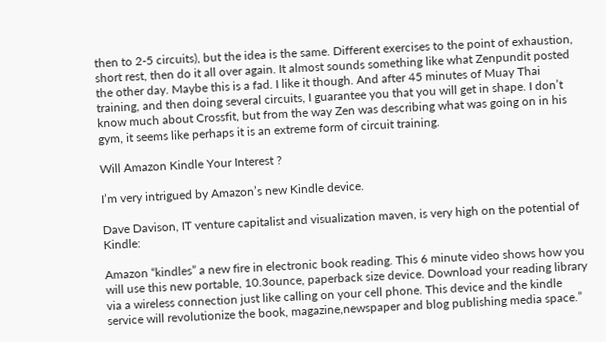then to 2-5 circuits), but the idea is the same. Different exercises to the point of exhaustion, short rest, then do it all over again. It almost sounds something like what Zenpundit posted the other day. Maybe this is a fad. I like it though. And after 45 minutes of Muay Thai training, and then doing several circuits, I guarantee you that you will get in shape. I don’t know much about Crossfit, but from the way Zen was describing what was going on in his gym, it seems like perhaps it is an extreme form of circuit training.

Will Amazon Kindle Your Interest ?

I’m very intrigued by Amazon’s new Kindle device.

Dave Davison, IT venture capitalist and visualization maven, is very high on the potential of Kindle:

Amazon “kindles” a new fire in electronic book reading. This 6 minute video shows how you will use this new portable, 10.3ounce, paperback size device. Download your reading library via a wireless connection just like calling on your cell phone. This device and the kindle service will revolutionize the book, magazine,newspaper and blog publishing media space.”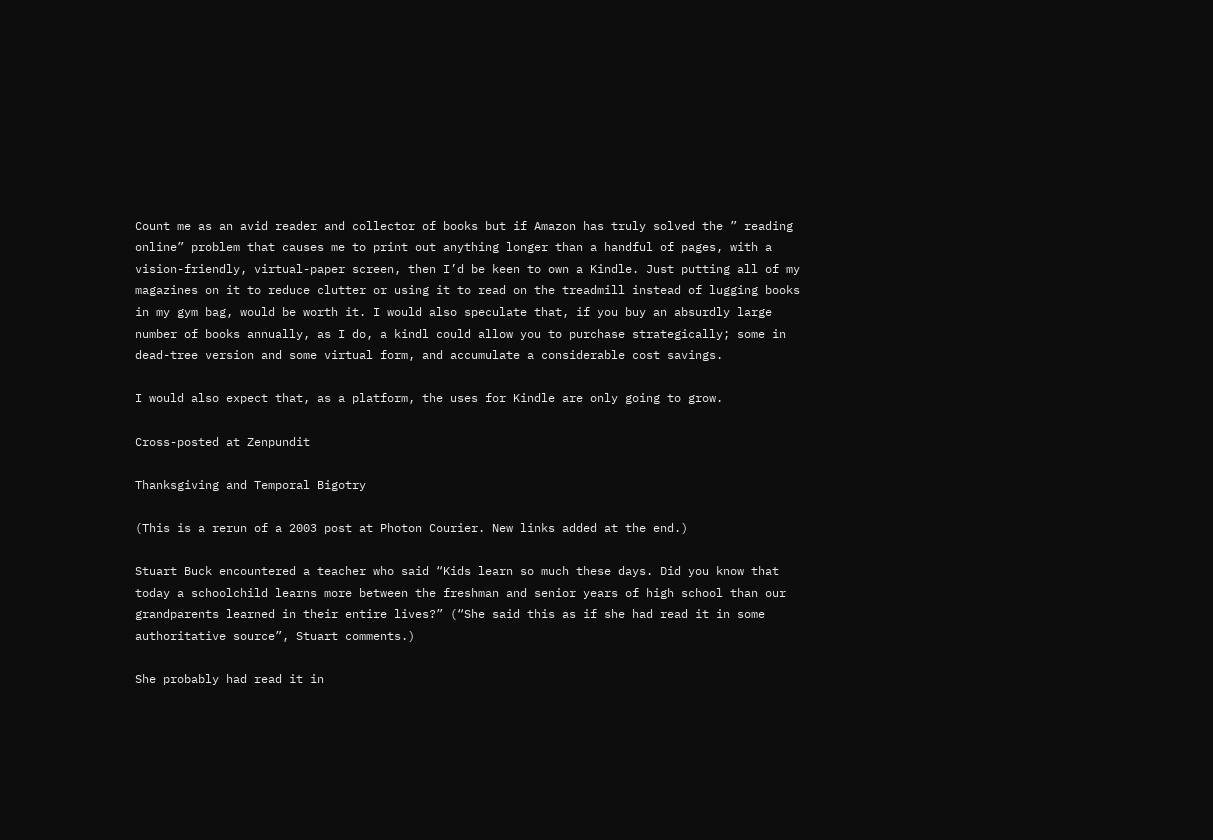Count me as an avid reader and collector of books but if Amazon has truly solved the ” reading online” problem that causes me to print out anything longer than a handful of pages, with a vision-friendly, virtual-paper screen, then I’d be keen to own a Kindle. Just putting all of my magazines on it to reduce clutter or using it to read on the treadmill instead of lugging books in my gym bag, would be worth it. I would also speculate that, if you buy an absurdly large number of books annually, as I do, a kindl could allow you to purchase strategically; some in dead-tree version and some virtual form, and accumulate a considerable cost savings.

I would also expect that, as a platform, the uses for Kindle are only going to grow.

Cross-posted at Zenpundit

Thanksgiving and Temporal Bigotry

(This is a rerun of a 2003 post at Photon Courier. New links added at the end.)

Stuart Buck encountered a teacher who said “Kids learn so much these days. Did you know that today a schoolchild learns more between the freshman and senior years of high school than our grandparents learned in their entire lives?” (“She said this as if she had read it in some authoritative source”, Stuart comments.)

She probably had read it in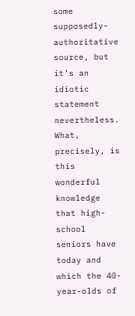some supposedly-authoritative source, but it’s an idiotic statement nevertheless. What, precisely, is this wonderful knowledge that high-school seniors have today and which the 40-year-olds of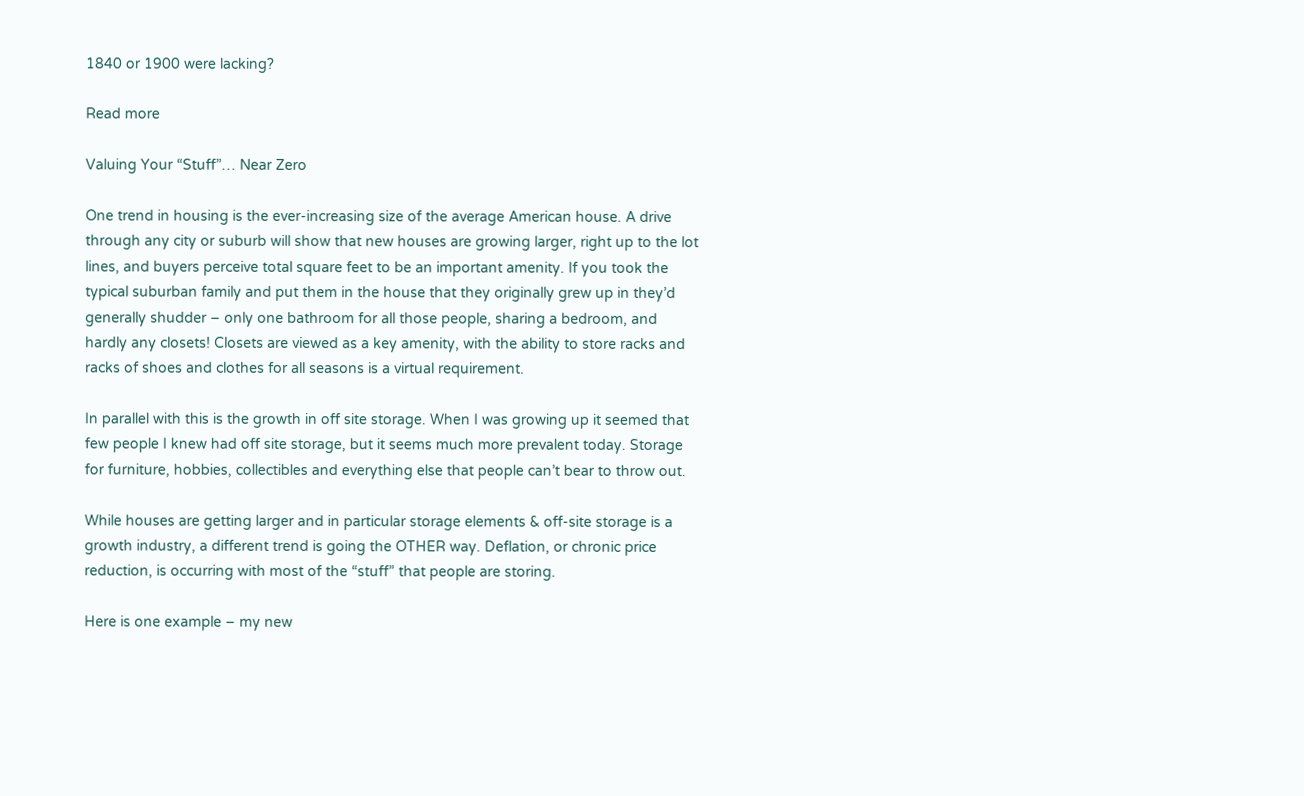1840 or 1900 were lacking?

Read more

Valuing Your “Stuff”… Near Zero

One trend in housing is the ever-increasing size of the average American house. A drive through any city or suburb will show that new houses are growing larger, right up to the lot lines, and buyers perceive total square feet to be an important amenity. If you took the typical suburban family and put them in the house that they originally grew up in they’d generally shudder – only one bathroom for all those people, sharing a bedroom, and hardly any closets! Closets are viewed as a key amenity, with the ability to store racks and racks of shoes and clothes for all seasons is a virtual requirement.

In parallel with this is the growth in off site storage. When I was growing up it seemed that few people I knew had off site storage, but it seems much more prevalent today. Storage for furniture, hobbies, collectibles and everything else that people can’t bear to throw out.

While houses are getting larger and in particular storage elements & off-site storage is a growth industry, a different trend is going the OTHER way. Deflation, or chronic price reduction, is occurring with most of the “stuff” that people are storing.

Here is one example – my new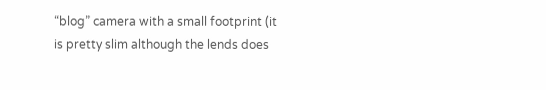“blog” camera with a small footprint (it is pretty slim although the lends does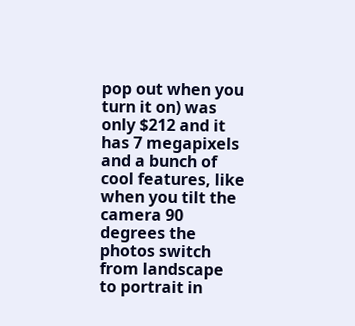pop out when you turn it on) was only $212 and it has 7 megapixels and a bunch of cool features, like when you tilt the camera 90 degrees the photos switch from landscape to portrait in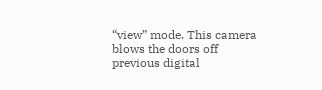“view” mode. This camera blows the doors off previous digital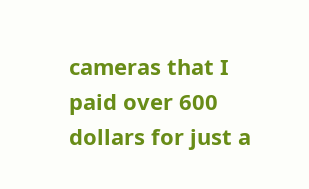cameras that I paid over 600 dollars for just a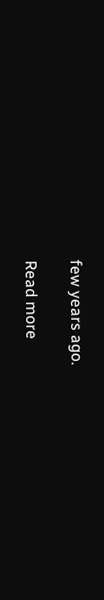few years ago.

Read more